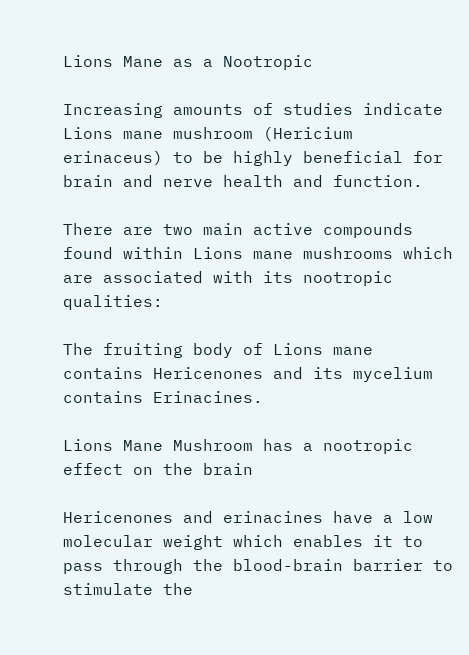Lions Mane as a Nootropic

Increasing amounts of studies indicate Lions mane mushroom (Hericium erinaceus) to be highly beneficial for brain and nerve health and function.

There are two main active compounds found within Lions mane mushrooms which are associated with its nootropic qualities:

The fruiting body of Lions mane contains Hericenones and its mycelium contains Erinacines.

Lions Mane Mushroom has a nootropic effect on the brain

Hericenones and erinacines have a low molecular weight which enables it to pass through the blood-brain barrier to stimulate the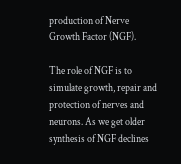production of Nerve Growth Factor (NGF).

The role of NGF is to simulate growth, repair and protection of nerves and neurons. As we get older synthesis of NGF declines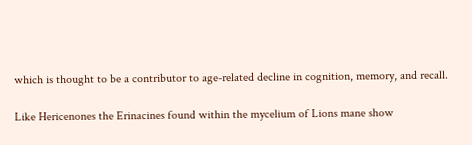which is thought to be a contributor to age-related decline in cognition, memory, and recall.

Like Hericenones the Erinacines found within the mycelium of Lions mane show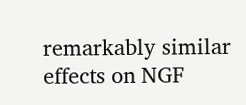remarkably similar effects on NGF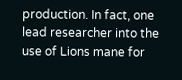production. In fact, one lead researcher into the use of Lions mane for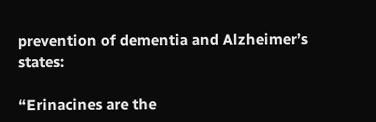prevention of dementia and Alzheimer’s states:

“Erinacines are the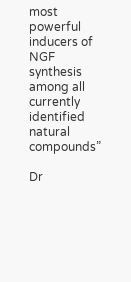most powerful inducers of NGF synthesis among all currently identified natural compounds”

Dr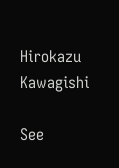Hirokazu Kawagishi

See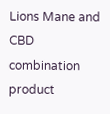Lions Mane and CBD combination product